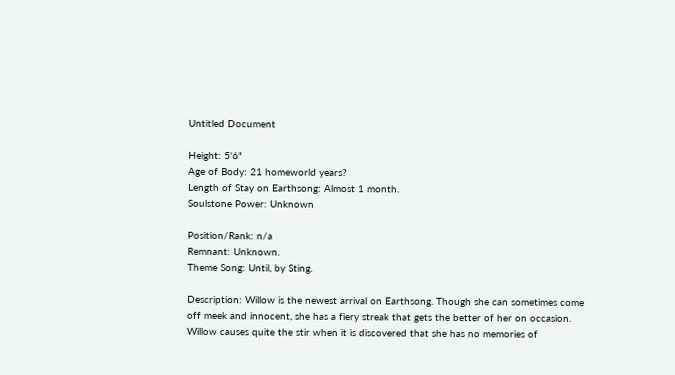Untitled Document

Height: 5'6"
Age of Body: 21 homeworld years?
Length of Stay on Earthsong: Almost 1 month.
Soulstone Power: Unknown

Position/Rank: n/a
Remnant: Unknown.
Theme Song: Until, by Sting.

Description: Willow is the newest arrival on Earthsong. Though she can sometimes come off meek and innocent, she has a fiery streak that gets the better of her on occasion. Willow causes quite the stir when it is discovered that she has no memories of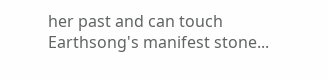her past and can touch Earthsong's manifest stone...